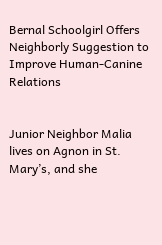Bernal Schoolgirl Offers Neighborly Suggestion to Improve Human-Canine Relations


Junior Neighbor Malia lives on Agnon in St. Mary’s, and she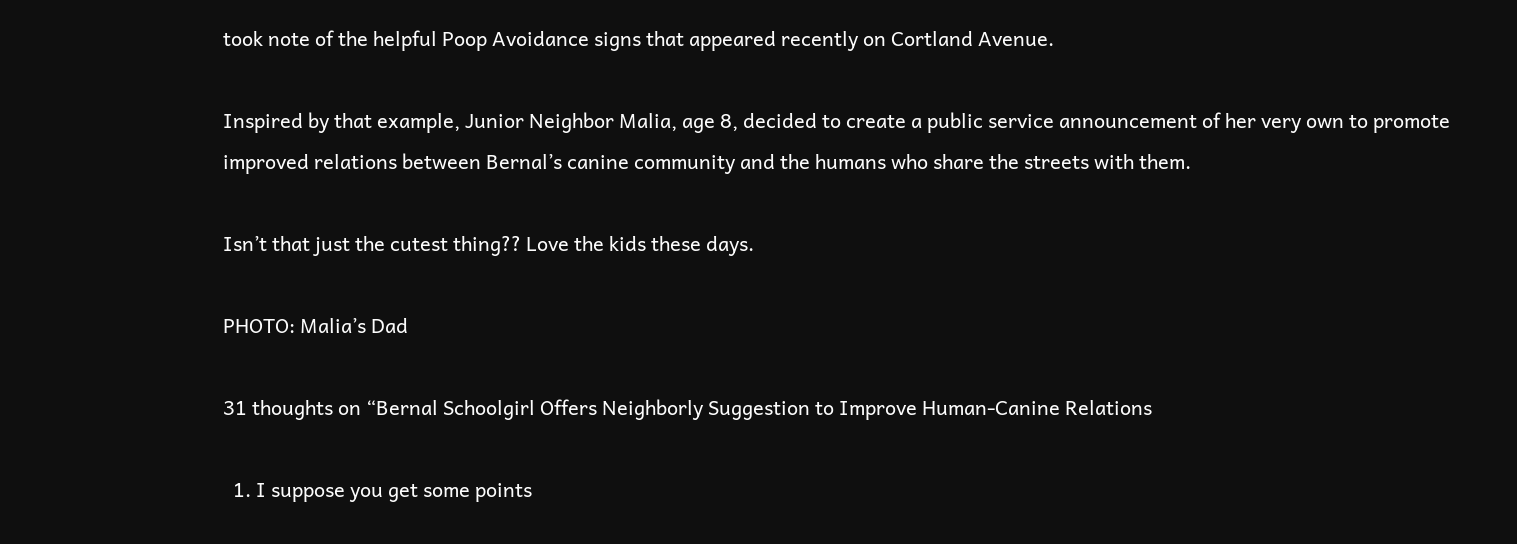took note of the helpful Poop Avoidance signs that appeared recently on Cortland Avenue.

Inspired by that example, Junior Neighbor Malia, age 8, decided to create a public service announcement of her very own to promote improved relations between Bernal’s canine community and the humans who share the streets with them.

Isn’t that just the cutest thing?? Love the kids these days.

PHOTO: Malia’s Dad

31 thoughts on “Bernal Schoolgirl Offers Neighborly Suggestion to Improve Human-Canine Relations

  1. I suppose you get some points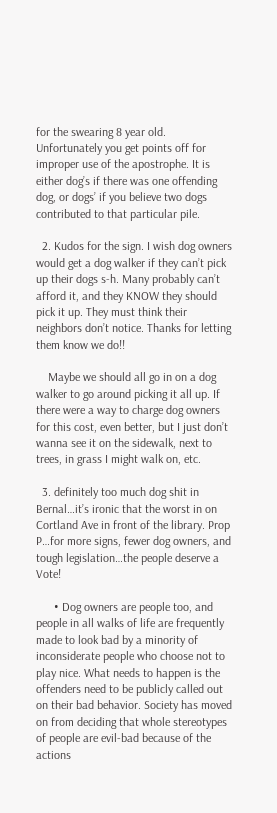for the swearing 8 year old. Unfortunately you get points off for improper use of the apostrophe. It is either dog’s if there was one offending dog, or dogs’ if you believe two dogs contributed to that particular pile.

  2. Kudos for the sign. I wish dog owners would get a dog walker if they can’t pick up their dogs s-h. Many probably can’t afford it, and they KNOW they should pick it up. They must think their neighbors don’t notice. Thanks for letting them know we do!!

    Maybe we should all go in on a dog walker to go around picking it all up. If there were a way to charge dog owners for this cost, even better, but I just don’t wanna see it on the sidewalk, next to trees, in grass I might walk on, etc.

  3. definitely too much dog shit in Bernal…it’s ironic that the worst in on Cortland Ave in front of the library. Prop P…for more signs, fewer dog owners, and tough legislation…the people deserve a Vote!

      • Dog owners are people too, and people in all walks of life are frequently made to look bad by a minority of inconsiderate people who choose not to play nice. What needs to happen is the offenders need to be publicly called out on their bad behavior. Society has moved on from deciding that whole stereotypes of people are evil-bad because of the actions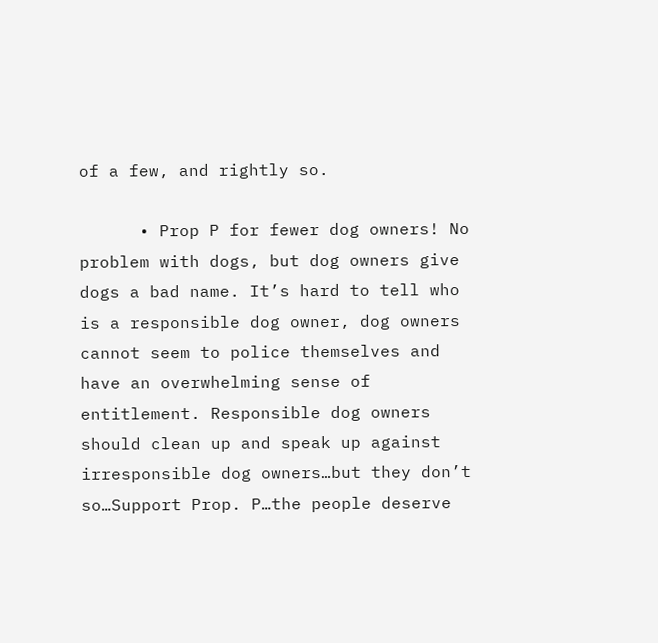of a few, and rightly so.

      • Prop P for fewer dog owners! No problem with dogs, but dog owners give dogs a bad name. It’s hard to tell who is a responsible dog owner, dog owners cannot seem to police themselves and have an overwhelming sense of entitlement. Responsible dog owners should clean up and speak up against irresponsible dog owners…but they don’t so…Support Prop. P…the people deserve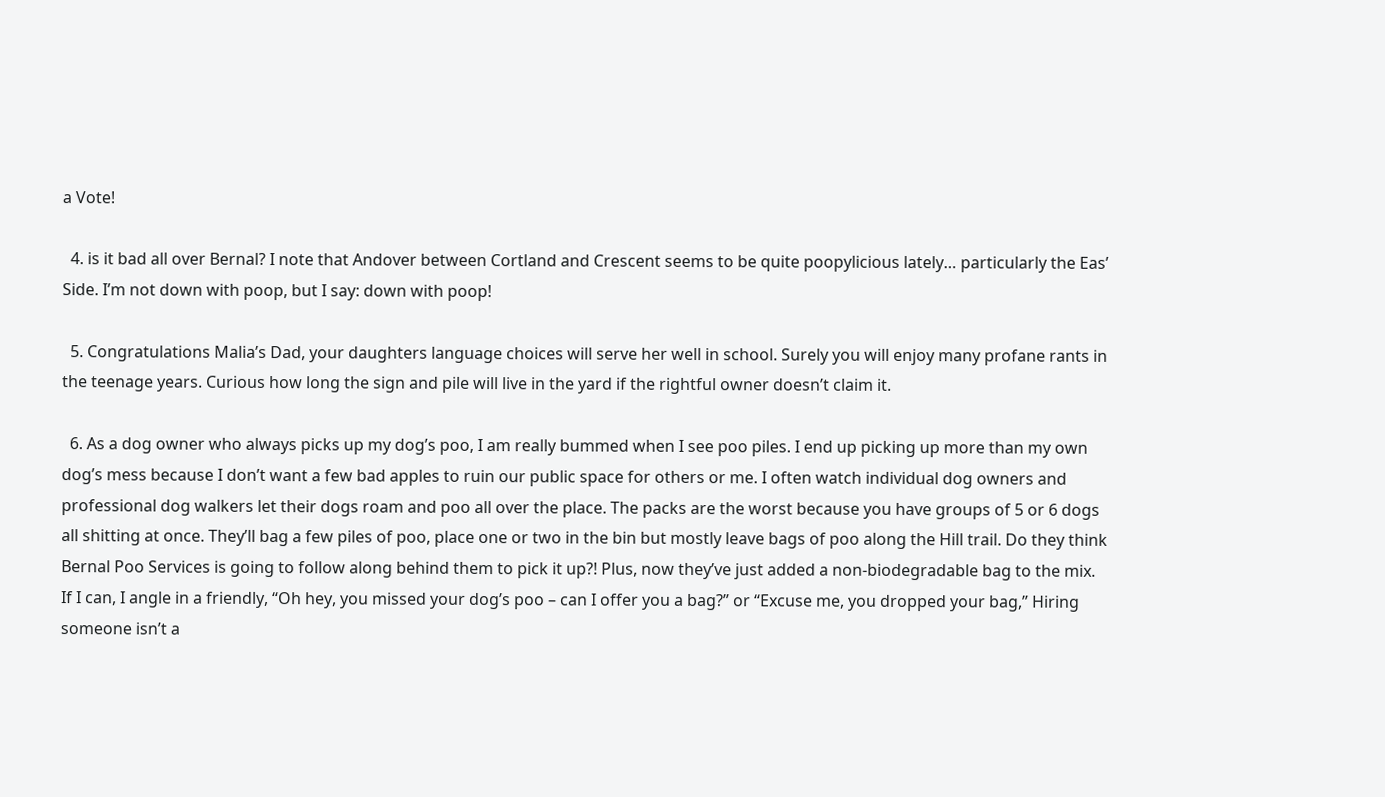a Vote!

  4. is it bad all over Bernal? I note that Andover between Cortland and Crescent seems to be quite poopylicious lately… particularly the Eas’ Side. I’m not down with poop, but I say: down with poop!

  5. Congratulations Malia’s Dad, your daughters language choices will serve her well in school. Surely you will enjoy many profane rants in the teenage years. Curious how long the sign and pile will live in the yard if the rightful owner doesn’t claim it.

  6. As a dog owner who always picks up my dog’s poo, I am really bummed when I see poo piles. I end up picking up more than my own dog’s mess because I don’t want a few bad apples to ruin our public space for others or me. I often watch individual dog owners and professional dog walkers let their dogs roam and poo all over the place. The packs are the worst because you have groups of 5 or 6 dogs all shitting at once. They’ll bag a few piles of poo, place one or two in the bin but mostly leave bags of poo along the Hill trail. Do they think Bernal Poo Services is going to follow along behind them to pick it up?! Plus, now they’ve just added a non-biodegradable bag to the mix. If I can, I angle in a friendly, “Oh hey, you missed your dog’s poo – can I offer you a bag?” or “Excuse me, you dropped your bag,” Hiring someone isn’t a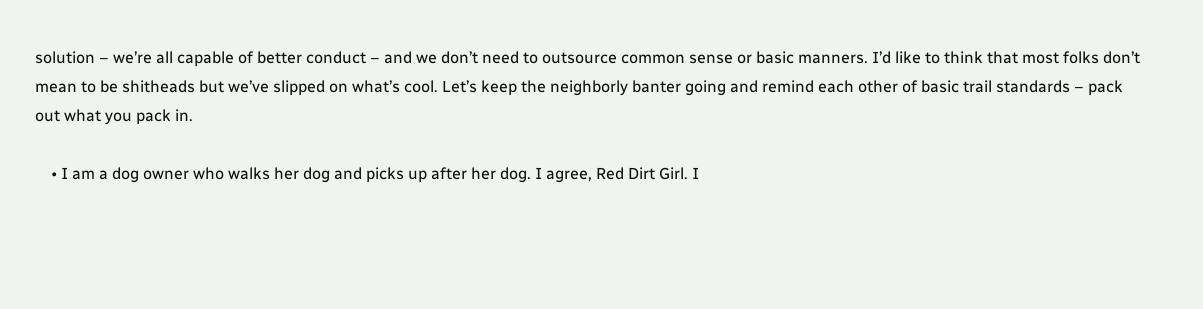solution – we’re all capable of better conduct – and we don’t need to outsource common sense or basic manners. I’d like to think that most folks don’t mean to be shitheads but we’ve slipped on what’s cool. Let’s keep the neighborly banter going and remind each other of basic trail standards – pack out what you pack in.

    • I am a dog owner who walks her dog and picks up after her dog. I agree, Red Dirt Girl. I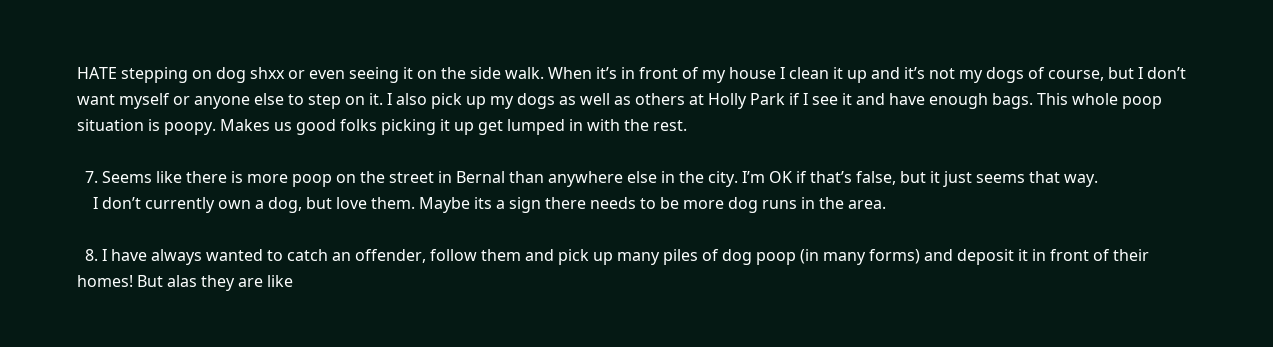HATE stepping on dog shxx or even seeing it on the side walk. When it’s in front of my house I clean it up and it’s not my dogs of course, but I don’t want myself or anyone else to step on it. I also pick up my dogs as well as others at Holly Park if I see it and have enough bags. This whole poop situation is poopy. Makes us good folks picking it up get lumped in with the rest.

  7. Seems like there is more poop on the street in Bernal than anywhere else in the city. I’m OK if that’s false, but it just seems that way.
    I don’t currently own a dog, but love them. Maybe its a sign there needs to be more dog runs in the area.

  8. I have always wanted to catch an offender, follow them and pick up many piles of dog poop (in many forms) and deposit it in front of their homes! But alas they are like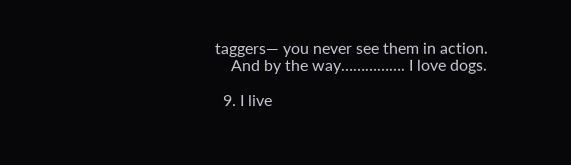taggers— you never see them in action.
    And by the way……………. I love dogs.

  9. I live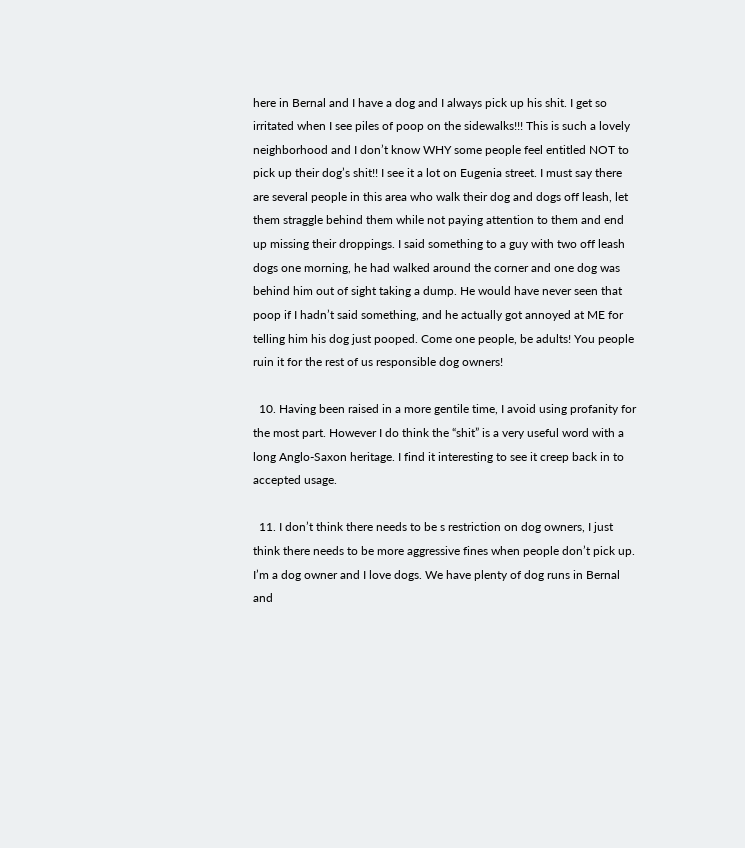here in Bernal and I have a dog and I always pick up his shit. I get so irritated when I see piles of poop on the sidewalks!!! This is such a lovely neighborhood and I don’t know WHY some people feel entitled NOT to pick up their dog’s shit!! I see it a lot on Eugenia street. I must say there are several people in this area who walk their dog and dogs off leash, let them straggle behind them while not paying attention to them and end up missing their droppings. I said something to a guy with two off leash dogs one morning, he had walked around the corner and one dog was behind him out of sight taking a dump. He would have never seen that poop if I hadn’t said something, and he actually got annoyed at ME for telling him his dog just pooped. Come one people, be adults! You people ruin it for the rest of us responsible dog owners!

  10. Having been raised in a more gentile time, I avoid using profanity for the most part. However I do think the “shit” is a very useful word with a long Anglo-Saxon heritage. I find it interesting to see it creep back in to accepted usage.

  11. I don’t think there needs to be s restriction on dog owners, I just think there needs to be more aggressive fines when people don’t pick up. I’m a dog owner and I love dogs. We have plenty of dog runs in Bernal and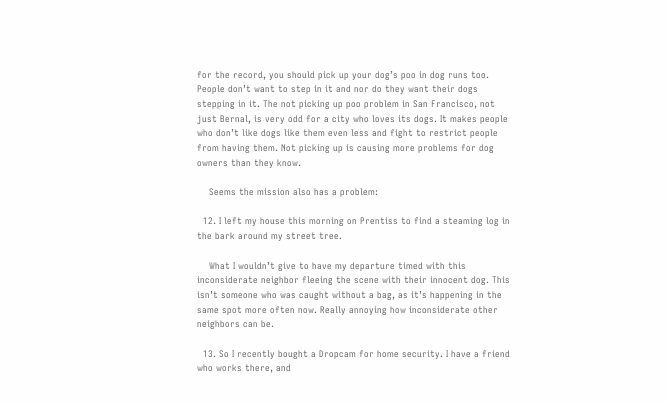for the record, you should pick up your dog’s poo in dog runs too. People don’t want to step in it and nor do they want their dogs stepping in it. The not picking up poo problem in San Francisco, not just Bernal, is very odd for a city who loves its dogs. It makes people who don’t like dogs like them even less and fight to restrict people from having them. Not picking up is causing more problems for dog owners than they know.

    Seems the mission also has a problem:

  12. I left my house this morning on Prentiss to find a steaming log in the bark around my street tree.

    What I wouldn’t give to have my departure timed with this inconsiderate neighbor fleeing the scene with their innocent dog. This isn’t someone who was caught without a bag, as it’s happening in the same spot more often now. Really annoying how inconsiderate other neighbors can be.

  13. So I recently bought a Dropcam for home security. I have a friend who works there, and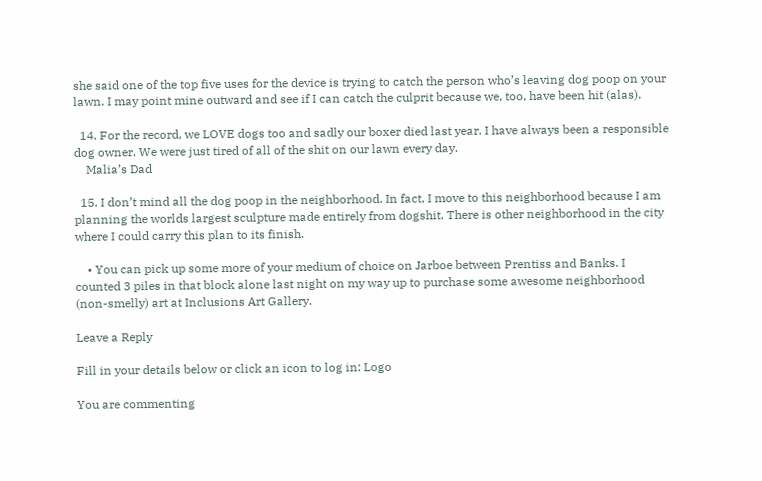she said one of the top five uses for the device is trying to catch the person who’s leaving dog poop on your lawn. I may point mine outward and see if I can catch the culprit because we, too, have been hit (alas).

  14. For the record, we LOVE dogs too and sadly our boxer died last year. I have always been a responsible dog owner. We were just tired of all of the shit on our lawn every day.
    Malia’s Dad

  15. I don’t mind all the dog poop in the neighborhood. In fact, I move to this neighborhood because I am planning the worlds largest sculpture made entirely from dogshit. There is other neighborhood in the city where I could carry this plan to its finish.

    • You can pick up some more of your medium of choice on Jarboe between Prentiss and Banks. I counted 3 piles in that block alone last night on my way up to purchase some awesome neighborhood (non-smelly) art at Inclusions Art Gallery.

Leave a Reply

Fill in your details below or click an icon to log in: Logo

You are commenting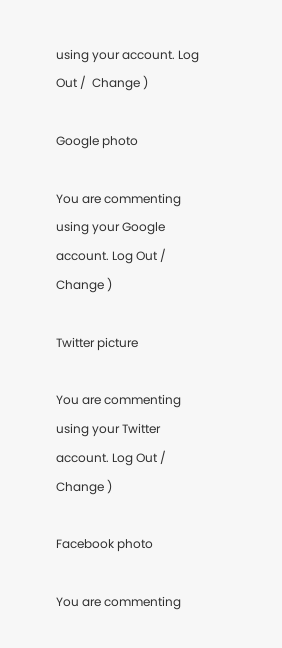using your account. Log Out /  Change )

Google photo

You are commenting using your Google account. Log Out /  Change )

Twitter picture

You are commenting using your Twitter account. Log Out /  Change )

Facebook photo

You are commenting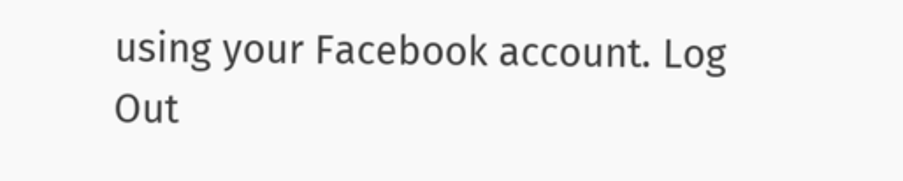using your Facebook account. Log Out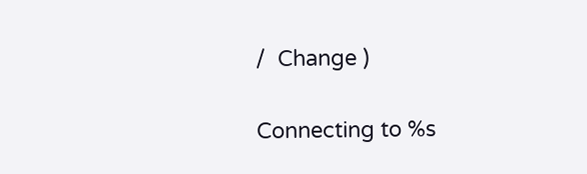/  Change )

Connecting to %s